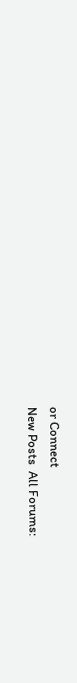or Connect
New Posts  All Forums: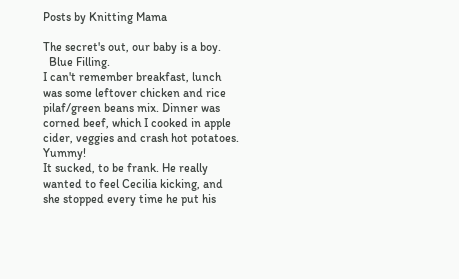Posts by Knitting Mama

The secret's out, our baby is a boy.
  Blue Filling.
I can't remember breakfast, lunch was some leftover chicken and rice pilaf/green beans mix. Dinner was corned beef, which I cooked in apple cider, veggies and crash hot potatoes. Yummy!
It sucked, to be frank. He really wanted to feel Cecilia kicking, and she stopped every time he put his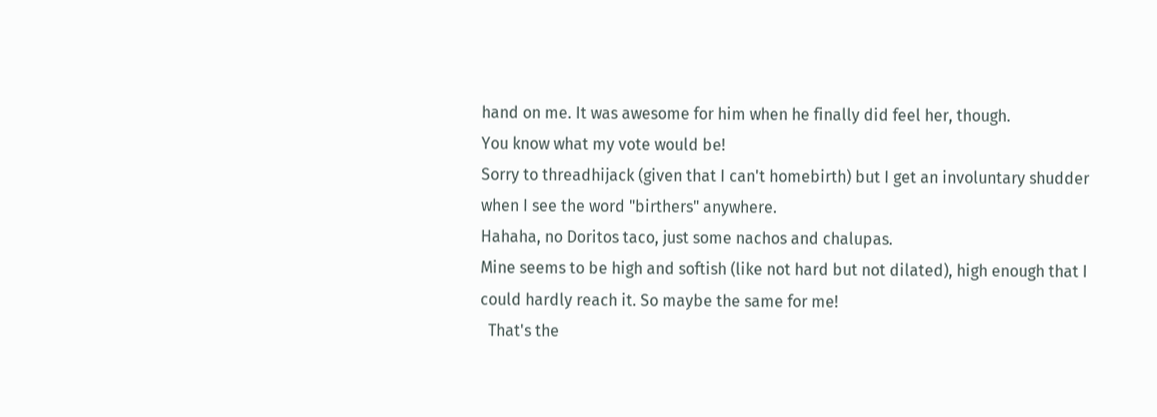hand on me. It was awesome for him when he finally did feel her, though.
You know what my vote would be!
Sorry to threadhijack (given that I can't homebirth) but I get an involuntary shudder when I see the word "birthers" anywhere.
Hahaha, no Doritos taco, just some nachos and chalupas.
Mine seems to be high and softish (like not hard but not dilated), high enough that I could hardly reach it. So maybe the same for me!
  That's the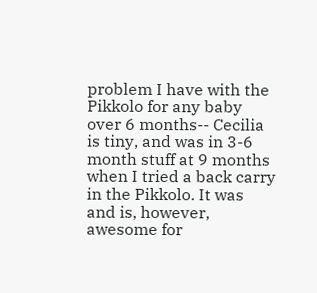problem I have with the Pikkolo for any baby over 6 months-- Cecilia is tiny, and was in 3-6 month stuff at 9 months when I tried a back carry in the Pikkolo. It was and is, however, awesome for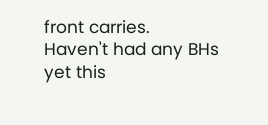front carries.
Haven't had any BHs yet this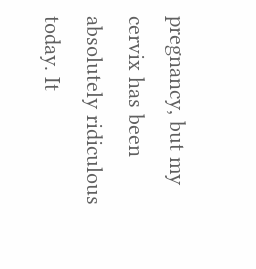pregnancy, but my cervix has been absolutely ridiculous today. It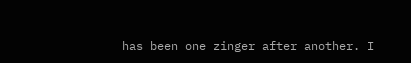has been one zinger after another. I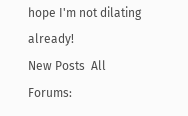hope I'm not dilating already!
New Posts  All Forums: